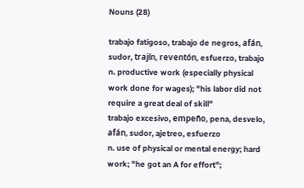Nouns (28)

trabajo fatigoso, trabajo de negros, afán, sudor, trajín, reventón, esfuerzo, trabajo
n. productive work (especially physical work done for wages); "his labor did not require a great deal of skill"
trabajo excesivo, empeño, pena, desvelo, afán, sudor, ajetreo, esfuerzo
n. use of physical or mental energy; hard work; "he got an A for effort";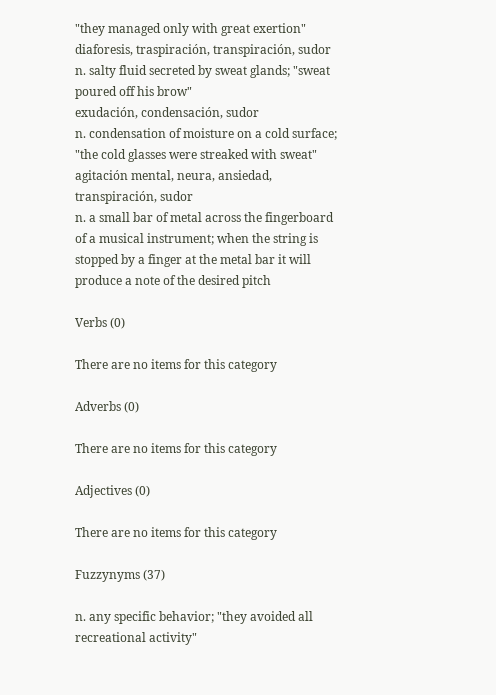"they managed only with great exertion"
diaforesis, traspiración, transpiración, sudor
n. salty fluid secreted by sweat glands; "sweat poured off his brow"
exudación, condensación, sudor
n. condensation of moisture on a cold surface; "the cold glasses were streaked with sweat"
agitación mental, neura, ansiedad, transpiración, sudor
n. a small bar of metal across the fingerboard of a musical instrument; when the string is stopped by a finger at the metal bar it will produce a note of the desired pitch

Verbs (0)

There are no items for this category

Adverbs (0)

There are no items for this category

Adjectives (0)

There are no items for this category

Fuzzynyms (37)

n. any specific behavior; "they avoided all recreational activity"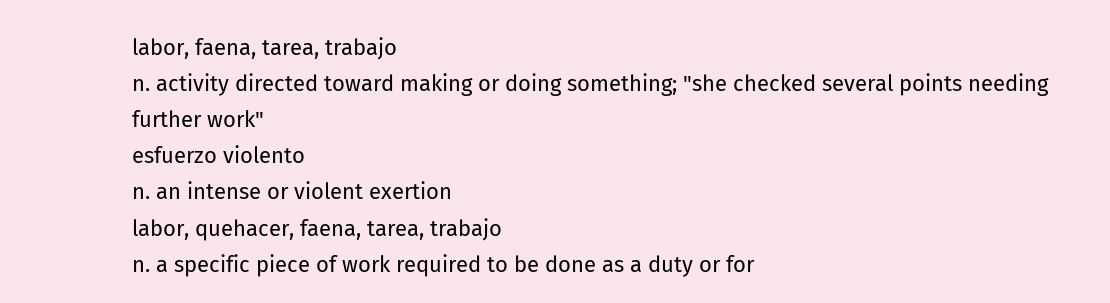labor, faena, tarea, trabajo
n. activity directed toward making or doing something; "she checked several points needing further work"
esfuerzo violento
n. an intense or violent exertion
labor, quehacer, faena, tarea, trabajo
n. a specific piece of work required to be done as a duty or for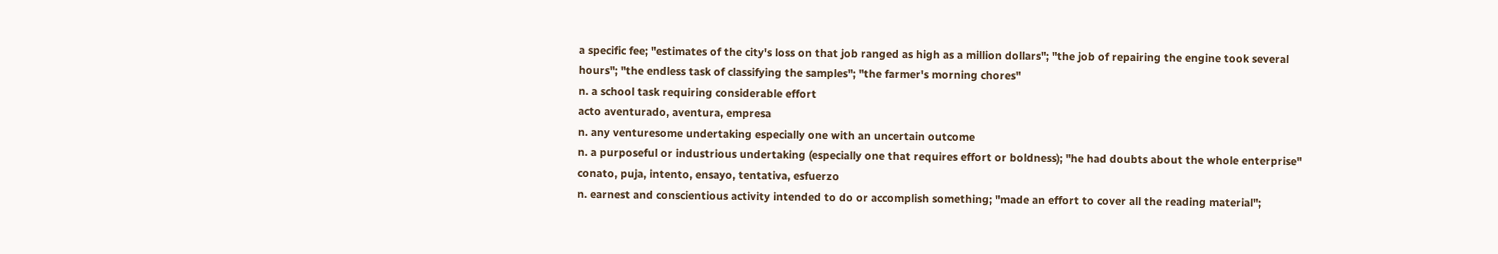a specific fee; "estimates of the city's loss on that job ranged as high as a million dollars"; "the job of repairing the engine took several hours"; "the endless task of classifying the samples"; "the farmer's morning chores"
n. a school task requiring considerable effort
acto aventurado, aventura, empresa
n. any venturesome undertaking especially one with an uncertain outcome
n. a purposeful or industrious undertaking (especially one that requires effort or boldness); "he had doubts about the whole enterprise"
conato, puja, intento, ensayo, tentativa, esfuerzo
n. earnest and conscientious activity intended to do or accomplish something; "made an effort to cover all the reading material";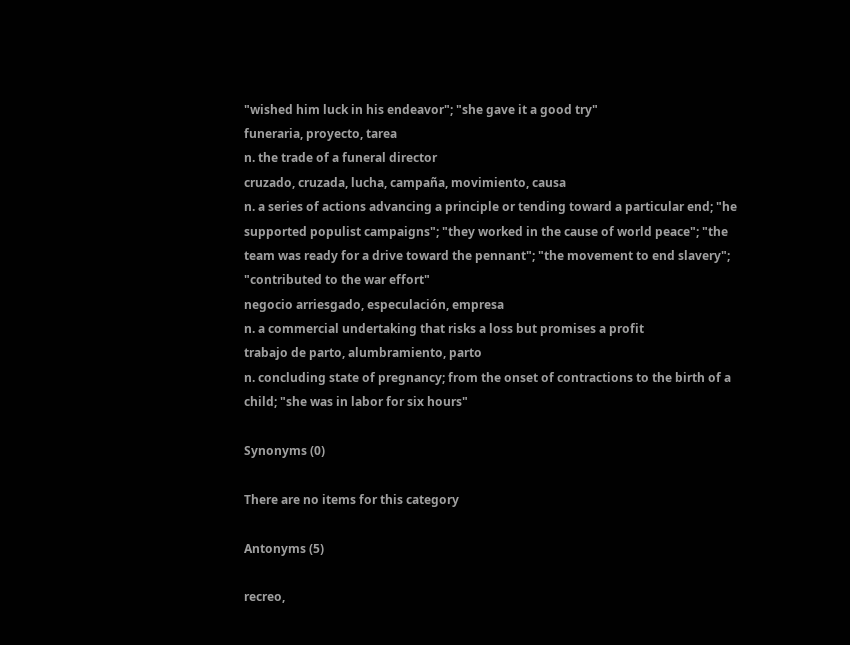"wished him luck in his endeavor"; "she gave it a good try"
funeraria, proyecto, tarea
n. the trade of a funeral director
cruzado, cruzada, lucha, campaña, movimiento, causa
n. a series of actions advancing a principle or tending toward a particular end; "he supported populist campaigns"; "they worked in the cause of world peace"; "the team was ready for a drive toward the pennant"; "the movement to end slavery"; "contributed to the war effort"
negocio arriesgado, especulación, empresa
n. a commercial undertaking that risks a loss but promises a profit
trabajo de parto, alumbramiento, parto
n. concluding state of pregnancy; from the onset of contractions to the birth of a child; "she was in labor for six hours"

Synonyms (0)

There are no items for this category

Antonyms (5)

recreo,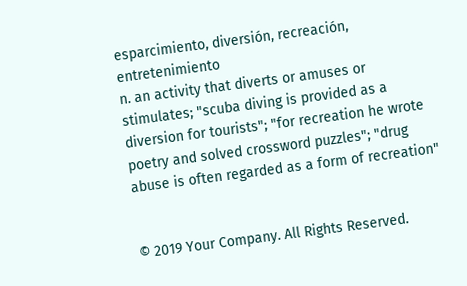esparcimiento, diversión, recreación, entretenimiento
n. an activity that diverts or amuses or stimulates; "scuba diving is provided as a diversion for tourists"; "for recreation he wrote poetry and solved crossword puzzles"; "drug abuse is often regarded as a form of recreation"


© 2019 Your Company. All Rights Reserved.